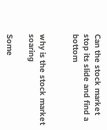Can the stock market stop its slide and find a bottom


why is the stock market soaring

Some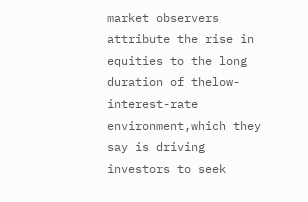market observers attribute the rise in equities to the long duration of thelow-interest-rate environment,which they say is driving investors to seek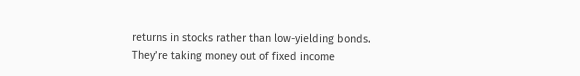returns in stocks rather than low-yielding bonds. They’re taking money out of fixed income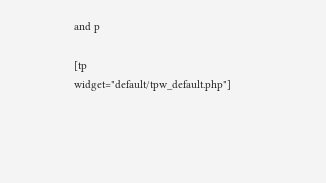and p

[tp widget="default/tpw_default.php"]